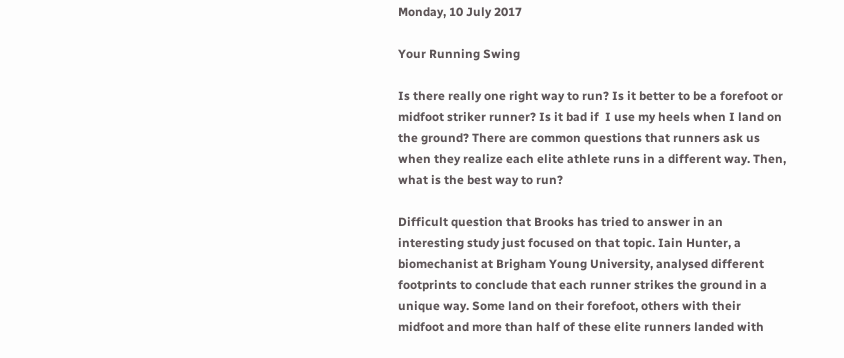Monday, 10 July 2017

Your Running Swing

Is there really one right way to run? Is it better to be a forefoot or midfoot striker runner? Is it bad if  I use my heels when I land on the ground? There are common questions that runners ask us when they realize each elite athlete runs in a different way. Then, what is the best way to run?

Difficult question that Brooks has tried to answer in an interesting study just focused on that topic. Iain Hunter, a biomechanist at Brigham Young University, analysed different footprints to conclude that each runner strikes the ground in a unique way. Some land on their forefoot, others with their midfoot and more than half of these elite runners landed with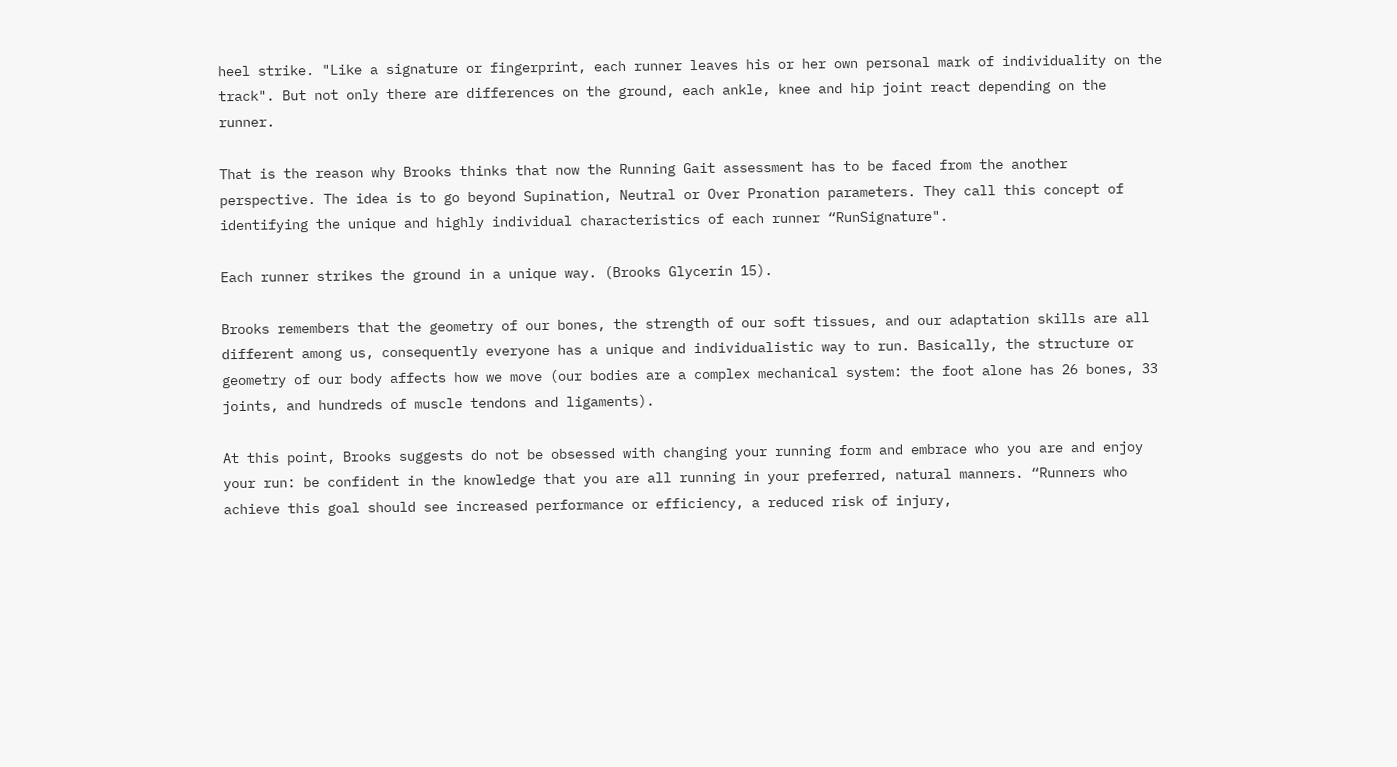heel strike. "Like a signature or fingerprint, each runner leaves his or her own personal mark of individuality on the track". But not only there are differences on the ground, each ankle, knee and hip joint react depending on the runner.

That is the reason why Brooks thinks that now the Running Gait assessment has to be faced from the another perspective. The idea is to go beyond Supination, Neutral or Over Pronation parameters. They call this concept of identifying the unique and highly individual characteristics of each runner “RunSignature".

Each runner strikes the ground in a unique way. (Brooks Glycerin 15).

Brooks remembers that the geometry of our bones, the strength of our soft tissues, and our adaptation skills are all different among us, consequently everyone has a unique and individualistic way to run. Basically, the structure or geometry of our body affects how we move (our bodies are a complex mechanical system: the foot alone has 26 bones, 33 joints, and hundreds of muscle tendons and ligaments).

At this point, Brooks suggests do not be obsessed with changing your running form and embrace who you are and enjoy your run: be confident in the knowledge that you are all running in your preferred, natural manners. “Runners who achieve this goal should see increased performance or efficiency, a reduced risk of injury,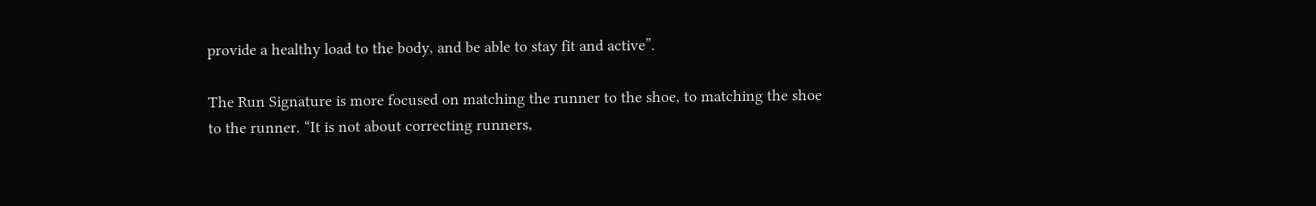provide a healthy load to the body, and be able to stay fit and active”.

The Run Signature is more focused on matching the runner to the shoe, to matching the shoe to the runner. “It is not about correcting runners,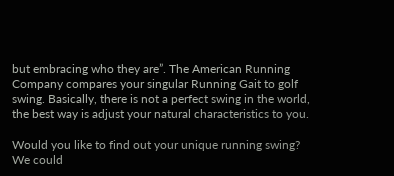but embracing who they are”. The American Running Company compares your singular Running Gait to golf swing. Basically, there is not a perfect swing in the world, the best way is adjust your natural characteristics to you.

Would you like to find out your unique running swing? We could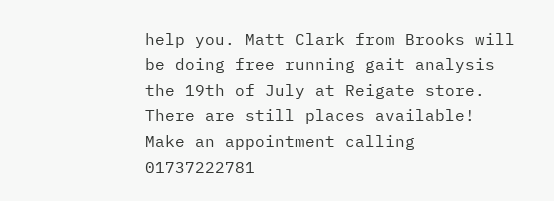help you. Matt Clark from Brooks will be doing free running gait analysis the 19th of July at Reigate store. There are still places available! Make an appointment calling 01737222781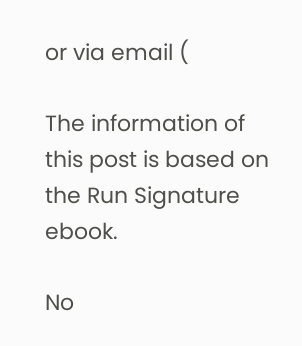or via email (

The information of this post is based on the Run Signature ebook.

No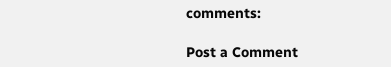comments:

Post a Comment